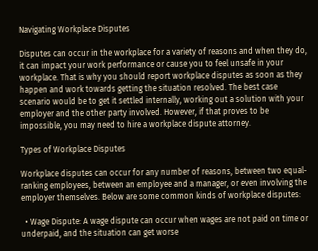Navigating Workplace Disputes

Disputes can occur in the workplace for a variety of reasons and when they do, it can impact your work performance or cause you to feel unsafe in your workplace. That is why you should report workplace disputes as soon as they happen and work towards getting the situation resolved. The best case scenario would be to get it settled internally, working out a solution with your employer and the other party involved. However, if that proves to be impossible, you may need to hire a workplace dispute attorney.

Types of Workplace Disputes

Workplace disputes can occur for any number of reasons, between two equal-ranking employees, between an employee and a manager, or even involving the employer themselves. Below are some common kinds of workplace disputes:

  • Wage Dispute: A wage dispute can occur when wages are not paid on time or underpaid, and the situation can get worse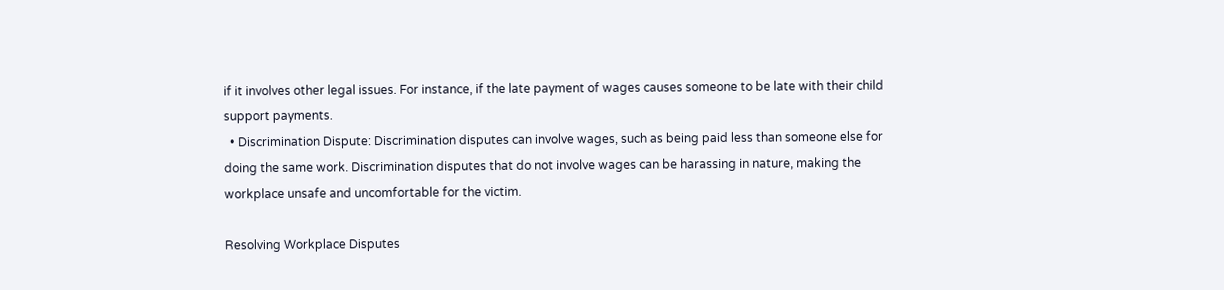if it involves other legal issues. For instance, if the late payment of wages causes someone to be late with their child support payments.
  • Discrimination Dispute: Discrimination disputes can involve wages, such as being paid less than someone else for doing the same work. Discrimination disputes that do not involve wages can be harassing in nature, making the workplace unsafe and uncomfortable for the victim.

Resolving Workplace Disputes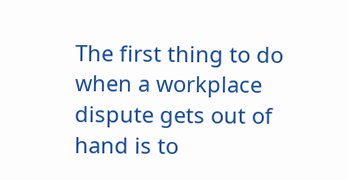The first thing to do when a workplace dispute gets out of hand is to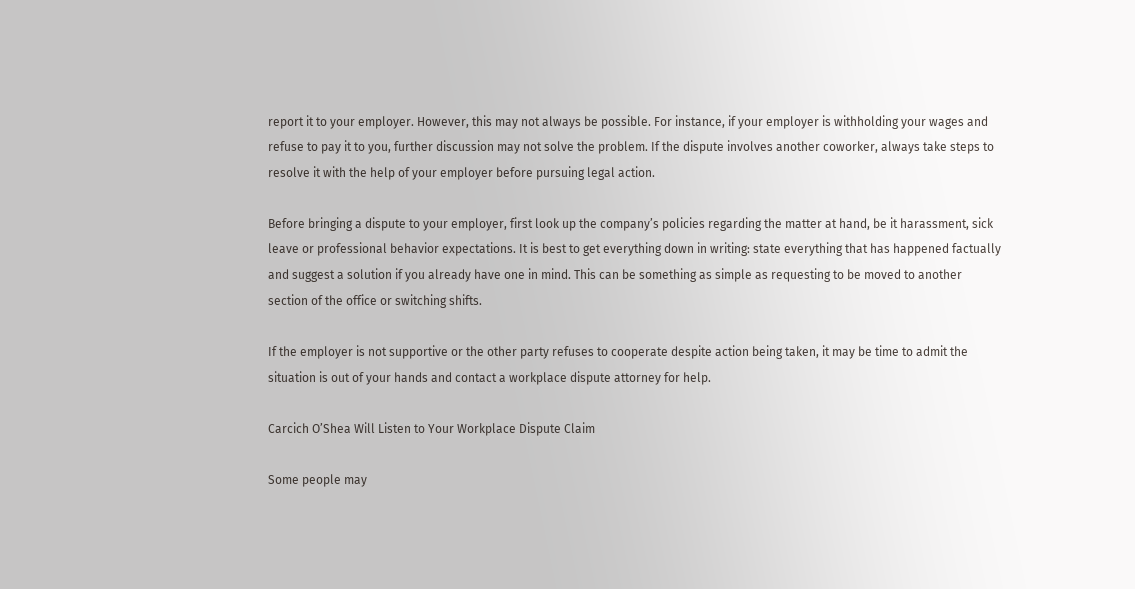report it to your employer. However, this may not always be possible. For instance, if your employer is withholding your wages and refuse to pay it to you, further discussion may not solve the problem. If the dispute involves another coworker, always take steps to resolve it with the help of your employer before pursuing legal action.

Before bringing a dispute to your employer, first look up the company’s policies regarding the matter at hand, be it harassment, sick leave or professional behavior expectations. It is best to get everything down in writing: state everything that has happened factually and suggest a solution if you already have one in mind. This can be something as simple as requesting to be moved to another section of the office or switching shifts.

If the employer is not supportive or the other party refuses to cooperate despite action being taken, it may be time to admit the situation is out of your hands and contact a workplace dispute attorney for help.

Carcich O’Shea Will Listen to Your Workplace Dispute Claim

Some people may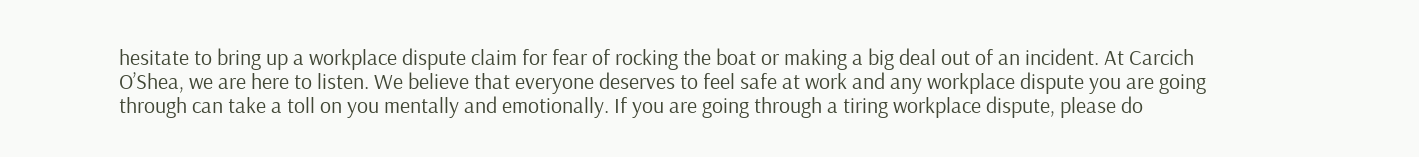hesitate to bring up a workplace dispute claim for fear of rocking the boat or making a big deal out of an incident. At Carcich O’Shea, we are here to listen. We believe that everyone deserves to feel safe at work and any workplace dispute you are going through can take a toll on you mentally and emotionally. If you are going through a tiring workplace dispute, please do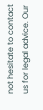not hesitate to contact us for legal advice. Our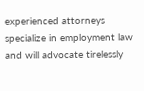experienced attorneys specialize in employment law and will advocate tirelessly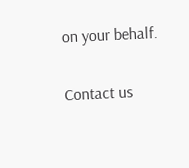on your behalf.

Contact us